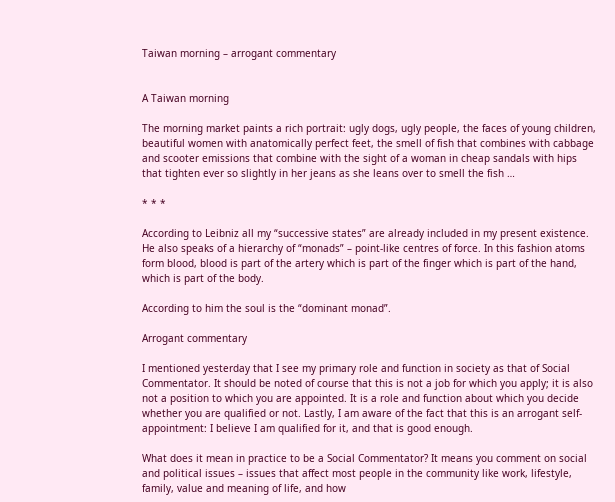Taiwan morning – arrogant commentary


A Taiwan morning

The morning market paints a rich portrait: ugly dogs, ugly people, the faces of young children, beautiful women with anatomically perfect feet, the smell of fish that combines with cabbage and scooter emissions that combine with the sight of a woman in cheap sandals with hips that tighten ever so slightly in her jeans as she leans over to smell the fish …

* * *

According to Leibniz all my “successive states” are already included in my present existence. He also speaks of a hierarchy of “monads” – point-like centres of force. In this fashion atoms form blood, blood is part of the artery which is part of the finger which is part of the hand, which is part of the body.

According to him the soul is the “dominant monad”.

Arrogant commentary

I mentioned yesterday that I see my primary role and function in society as that of Social Commentator. It should be noted of course that this is not a job for which you apply; it is also not a position to which you are appointed. It is a role and function about which you decide whether you are qualified or not. Lastly, I am aware of the fact that this is an arrogant self-appointment: I believe I am qualified for it, and that is good enough.

What does it mean in practice to be a Social Commentator? It means you comment on social and political issues – issues that affect most people in the community like work, lifestyle, family, value and meaning of life, and how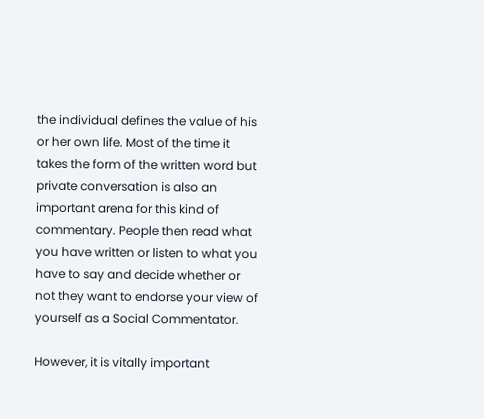the individual defines the value of his or her own life. Most of the time it takes the form of the written word but private conversation is also an important arena for this kind of commentary. People then read what you have written or listen to what you have to say and decide whether or not they want to endorse your view of yourself as a Social Commentator.

However, it is vitally important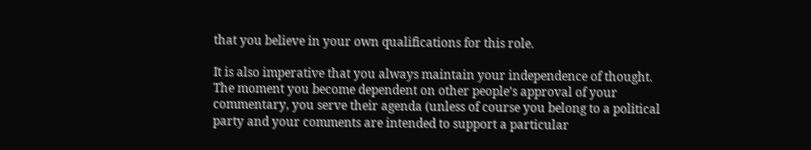that you believe in your own qualifications for this role.

It is also imperative that you always maintain your independence of thought. The moment you become dependent on other people’s approval of your commentary, you serve their agenda (unless of course you belong to a political party and your comments are intended to support a particular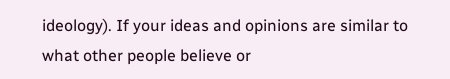ideology). If your ideas and opinions are similar to what other people believe or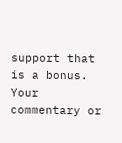support that is a bonus. Your commentary or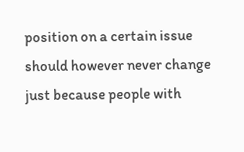position on a certain issue should however never change just because people with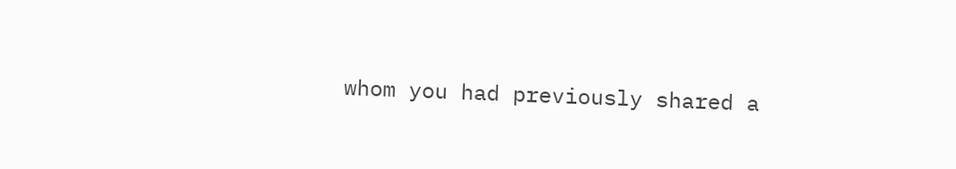whom you had previously shared a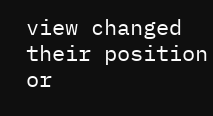view changed their position or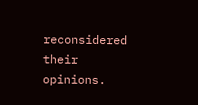reconsidered their opinions.